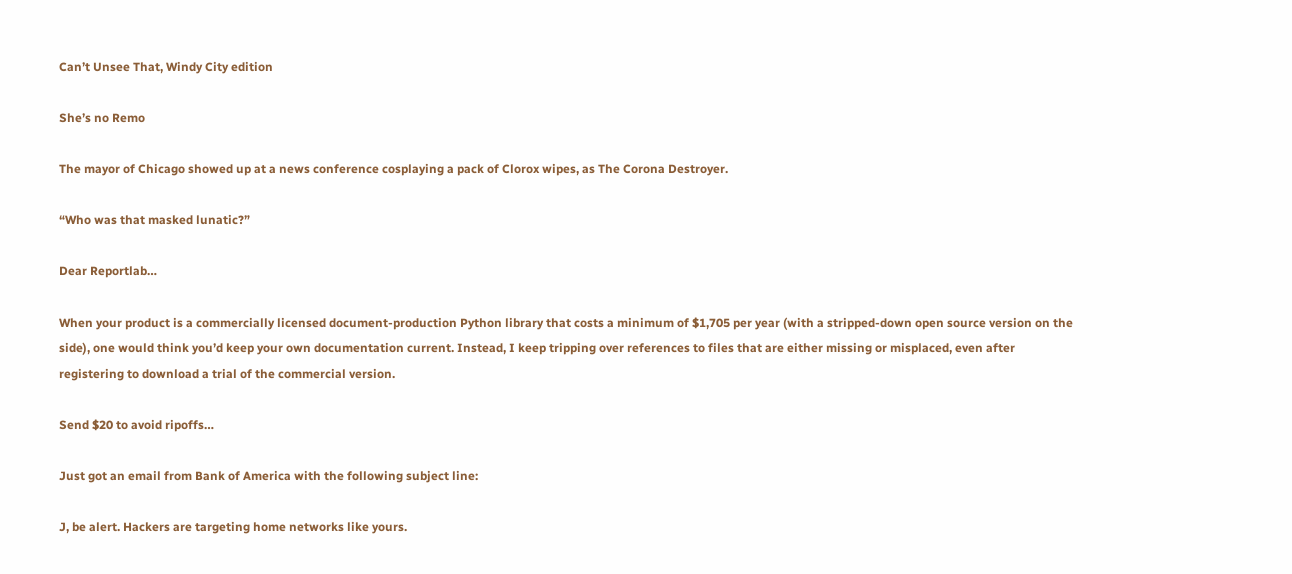Can’t Unsee That, Windy City edition

She’s no Remo

The mayor of Chicago showed up at a news conference cosplaying a pack of Clorox wipes, as The Corona Destroyer.

“Who was that masked lunatic?”

Dear Reportlab…

When your product is a commercially licensed document-production Python library that costs a minimum of $1,705 per year (with a stripped-down open source version on the side), one would think you’d keep your own documentation current. Instead, I keep tripping over references to files that are either missing or misplaced, even after registering to download a trial of the commercial version.

Send $20 to avoid ripoffs…

Just got an email from Bank of America with the following subject line:

J, be alert. Hackers are targeting home networks like yours.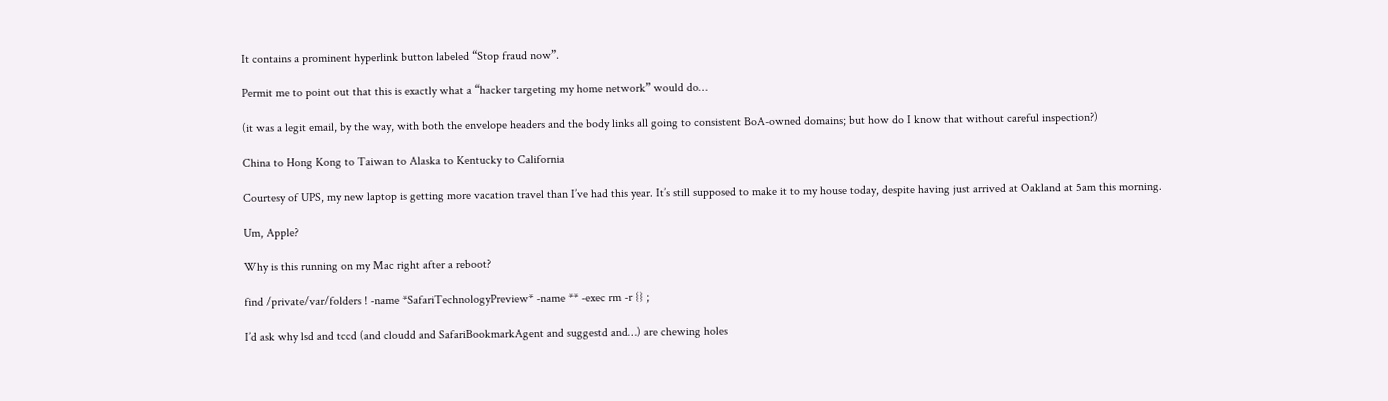It contains a prominent hyperlink button labeled “Stop fraud now”.

Permit me to point out that this is exactly what a “hacker targeting my home network” would do…

(it was a legit email, by the way, with both the envelope headers and the body links all going to consistent BoA-owned domains; but how do I know that without careful inspection?)

China to Hong Kong to Taiwan to Alaska to Kentucky to California

Courtesy of UPS, my new laptop is getting more vacation travel than I’ve had this year. It’s still supposed to make it to my house today, despite having just arrived at Oakland at 5am this morning.

Um, Apple?

Why is this running on my Mac right after a reboot?

find /private/var/folders ! -name *SafariTechnologyPreview* -name ** -exec rm -r {} ;

I’d ask why lsd and tccd (and cloudd and SafariBookmarkAgent and suggestd and…) are chewing holes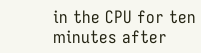in the CPU for ten minutes after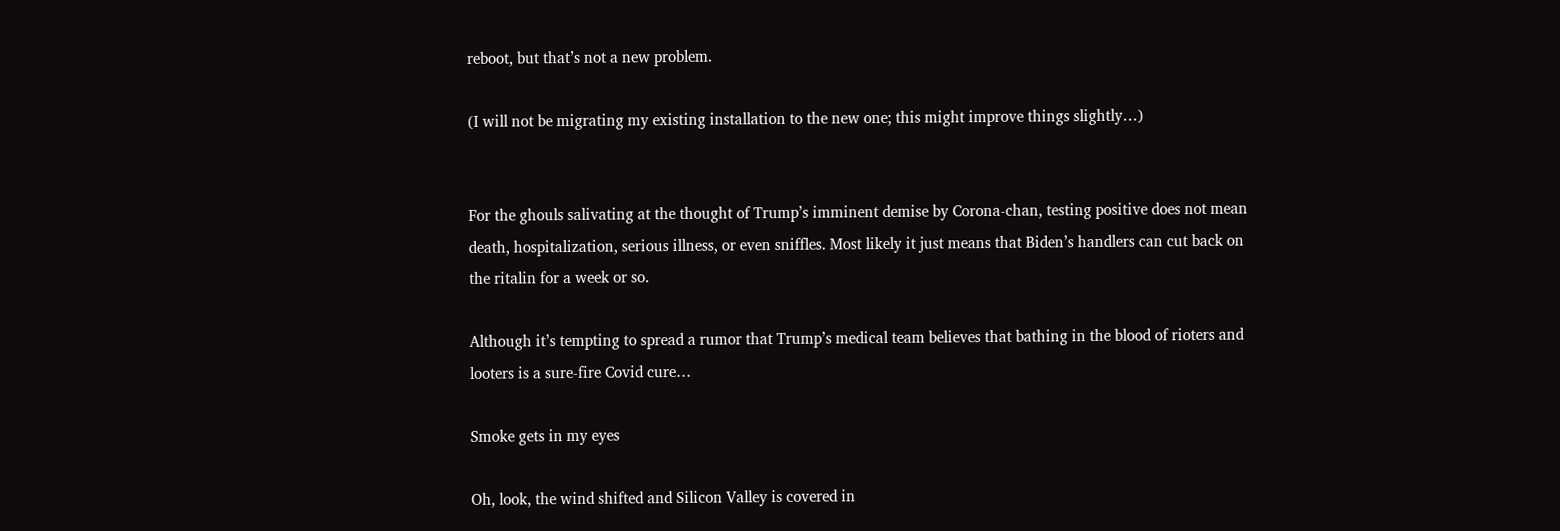reboot, but that’s not a new problem.

(I will not be migrating my existing installation to the new one; this might improve things slightly…)


For the ghouls salivating at the thought of Trump’s imminent demise by Corona-chan, testing positive does not mean death, hospitalization, serious illness, or even sniffles. Most likely it just means that Biden’s handlers can cut back on the ritalin for a week or so.

Although it’s tempting to spread a rumor that Trump’s medical team believes that bathing in the blood of rioters and looters is a sure-fire Covid cure…

Smoke gets in my eyes

Oh, look, the wind shifted and Silicon Valley is covered in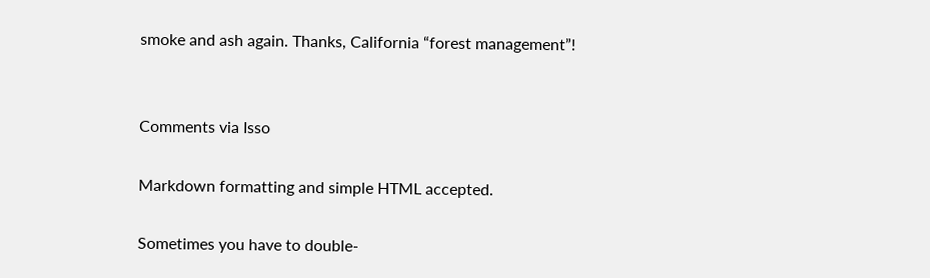smoke and ash again. Thanks, California “forest management”!


Comments via Isso

Markdown formatting and simple HTML accepted.

Sometimes you have to double-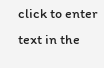click to enter text in the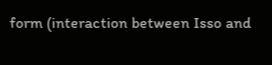form (interaction between Isso and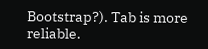Bootstrap?). Tab is more reliable.